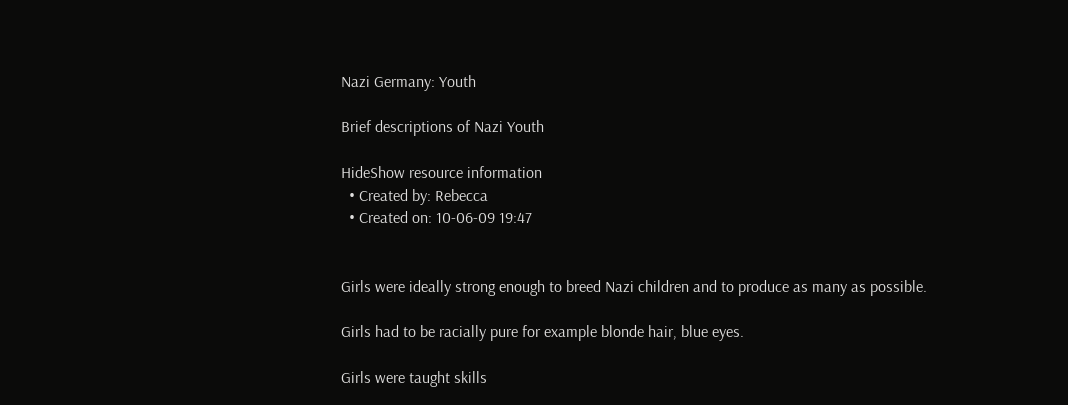Nazi Germany: Youth

Brief descriptions of Nazi Youth

HideShow resource information
  • Created by: Rebecca
  • Created on: 10-06-09 19:47


Girls were ideally strong enough to breed Nazi children and to produce as many as possible.

Girls had to be racially pure for example blonde hair, blue eyes.

Girls were taught skills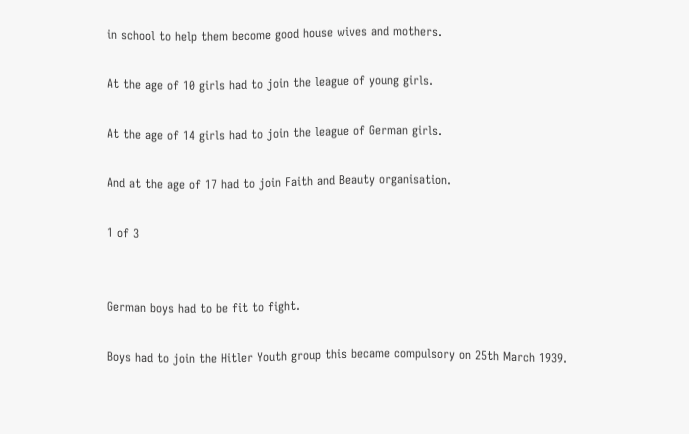in school to help them become good house wives and mothers.

At the age of 10 girls had to join the league of young girls.

At the age of 14 girls had to join the league of German girls.

And at the age of 17 had to join Faith and Beauty organisation.

1 of 3


German boys had to be fit to fight.

Boys had to join the Hitler Youth group this became compulsory on 25th March 1939.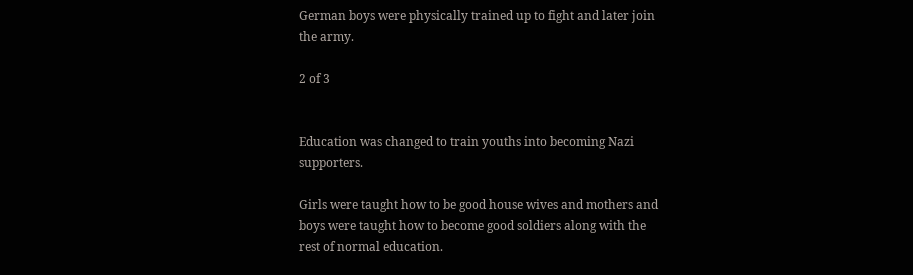German boys were physically trained up to fight and later join the army.

2 of 3


Education was changed to train youths into becoming Nazi supporters.

Girls were taught how to be good house wives and mothers and boys were taught how to become good soldiers along with the rest of normal education.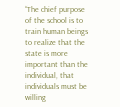“The chief purpose of the school is to train human beings to realize that the state is more important than the individual, that individuals must be willing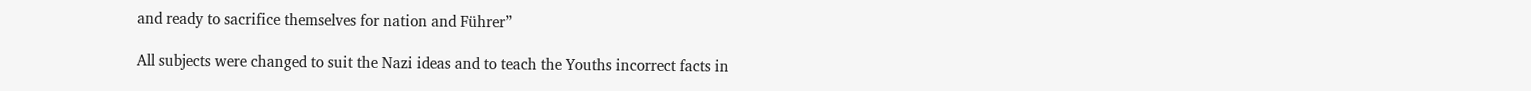and ready to sacrifice themselves for nation and Führer”

All subjects were changed to suit the Nazi ideas and to teach the Youths incorrect facts in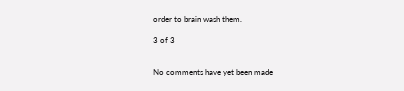order to brain wash them.

3 of 3


No comments have yet been made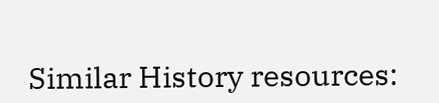Similar History resources: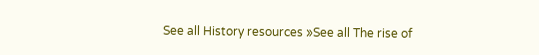See all History resources »See all The rise of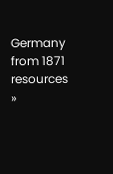Germany from 1871 resources »